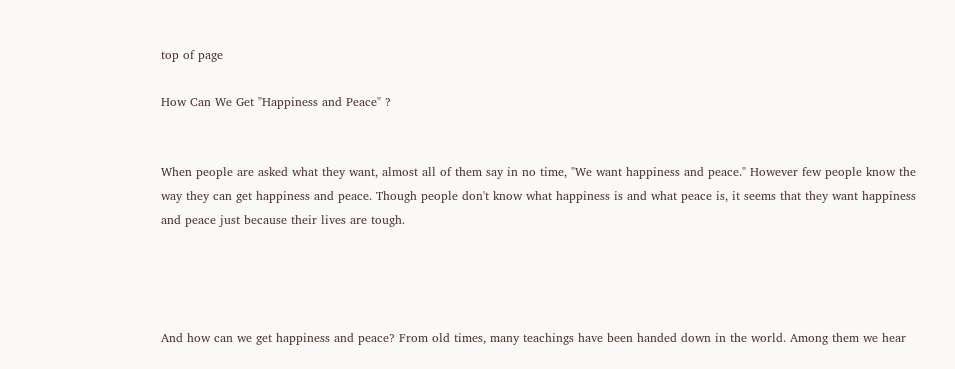top of page

How Can We Get "Happiness and Peace" ?


When people are asked what they want, almost all of them say in no time, "We want happiness and peace." However few people know the way they can get happiness and peace. Though people don't know what happiness is and what peace is, it seems that they want happiness and peace just because their lives are tough.




And how can we get happiness and peace? From old times, many teachings have been handed down in the world. Among them we hear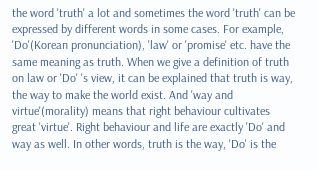the word 'truth' a lot and sometimes the word 'truth' can be expressed by different words in some cases. For example, 'Do'(Korean pronunciation), 'law' or 'promise' etc. have the same meaning as truth. When we give a definition of truth on law or 'Do' 's view, it can be explained that truth is way, the way to make the world exist. And 'way and virtue'(morality) means that right behaviour cultivates great 'virtue'. Right behaviour and life are exactly 'Do' and way as well. In other words, truth is the way, 'Do' is the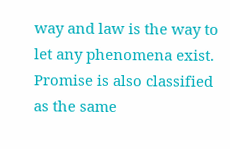way and law is the way to let any phenomena exist. Promise is also classified as the same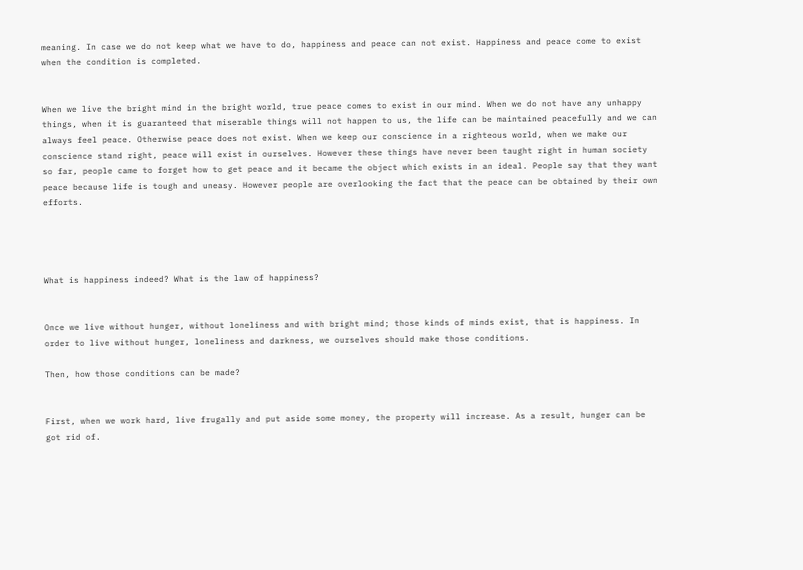meaning. In case we do not keep what we have to do, happiness and peace can not exist. Happiness and peace come to exist when the condition is completed.


When we live the bright mind in the bright world, true peace comes to exist in our mind. When we do not have any unhappy things, when it is guaranteed that miserable things will not happen to us, the life can be maintained peacefully and we can always feel peace. Otherwise peace does not exist. When we keep our conscience in a righteous world, when we make our conscience stand right, peace will exist in ourselves. However these things have never been taught right in human society so far, people came to forget how to get peace and it became the object which exists in an ideal. People say that they want peace because life is tough and uneasy. However people are overlooking the fact that the peace can be obtained by their own efforts.




What is happiness indeed? What is the law of happiness?


Once we live without hunger, without loneliness and with bright mind; those kinds of minds exist, that is happiness. In order to live without hunger, loneliness and darkness, we ourselves should make those conditions.

Then, how those conditions can be made?


First, when we work hard, live frugally and put aside some money, the property will increase. As a result, hunger can be got rid of.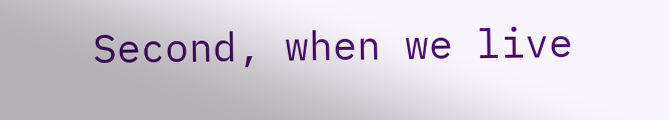Second, when we live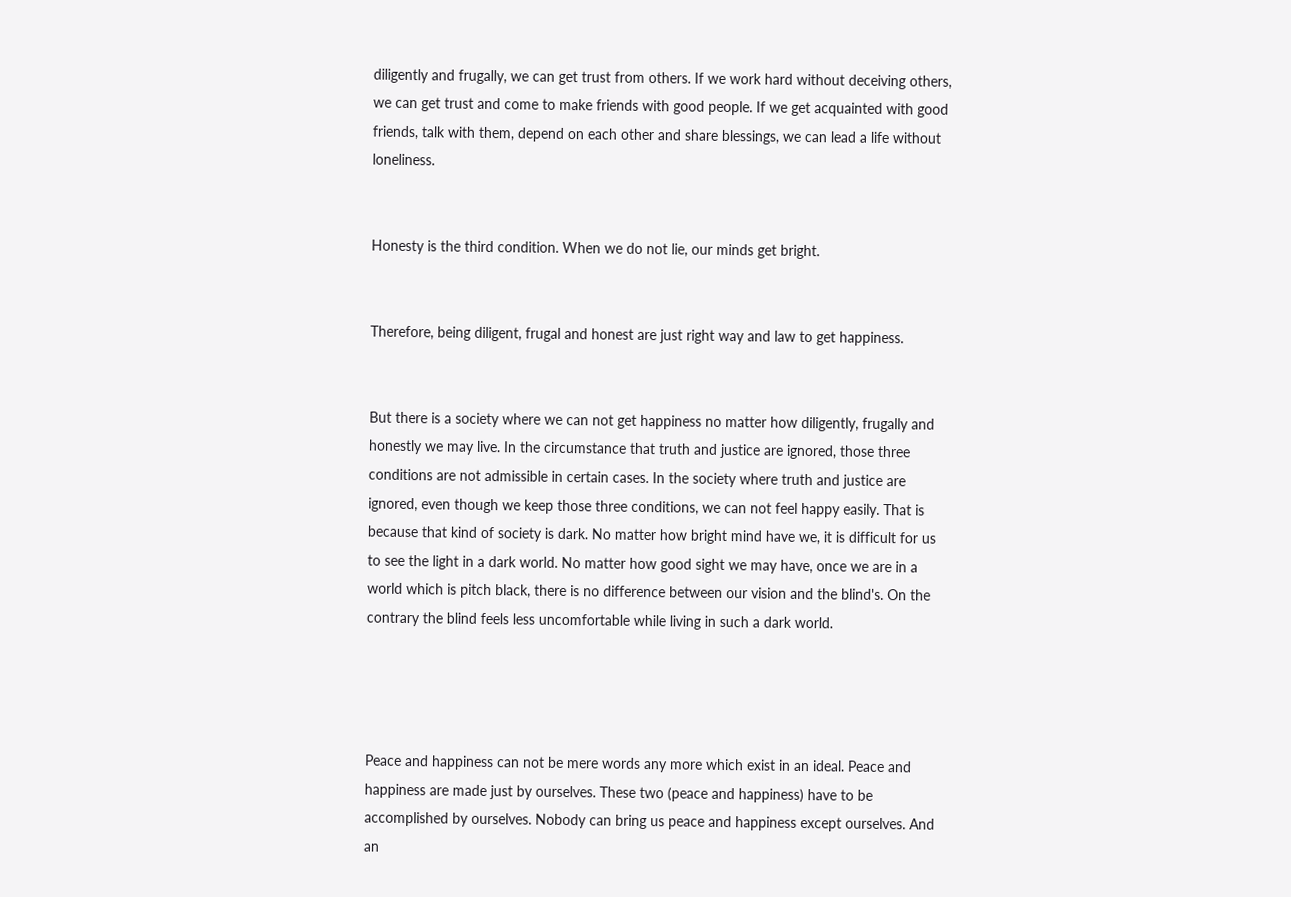diligently and frugally, we can get trust from others. If we work hard without deceiving others, we can get trust and come to make friends with good people. If we get acquainted with good friends, talk with them, depend on each other and share blessings, we can lead a life without loneliness.


Honesty is the third condition. When we do not lie, our minds get bright.


Therefore, being diligent, frugal and honest are just right way and law to get happiness.


But there is a society where we can not get happiness no matter how diligently, frugally and honestly we may live. In the circumstance that truth and justice are ignored, those three conditions are not admissible in certain cases. In the society where truth and justice are ignored, even though we keep those three conditions, we can not feel happy easily. That is because that kind of society is dark. No matter how bright mind have we, it is difficult for us to see the light in a dark world. No matter how good sight we may have, once we are in a world which is pitch black, there is no difference between our vision and the blind's. On the contrary the blind feels less uncomfortable while living in such a dark world.




Peace and happiness can not be mere words any more which exist in an ideal. Peace and happiness are made just by ourselves. These two (peace and happiness) have to be accomplished by ourselves. Nobody can bring us peace and happiness except ourselves. And an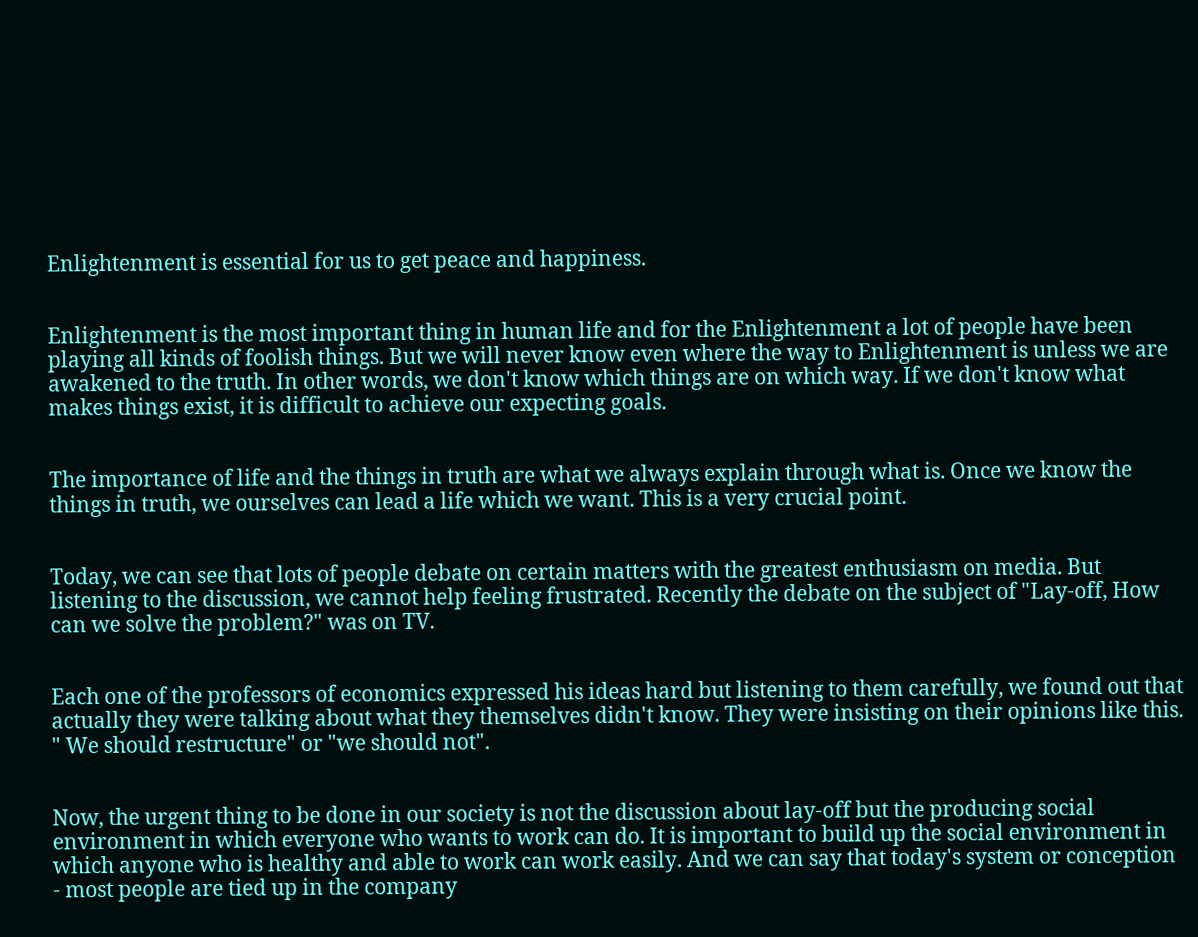Enlightenment is essential for us to get peace and happiness.


Enlightenment is the most important thing in human life and for the Enlightenment a lot of people have been playing all kinds of foolish things. But we will never know even where the way to Enlightenment is unless we are awakened to the truth. In other words, we don't know which things are on which way. If we don't know what makes things exist, it is difficult to achieve our expecting goals.


The importance of life and the things in truth are what we always explain through what is. Once we know the things in truth, we ourselves can lead a life which we want. This is a very crucial point.


Today, we can see that lots of people debate on certain matters with the greatest enthusiasm on media. But listening to the discussion, we cannot help feeling frustrated. Recently the debate on the subject of "Lay-off, How can we solve the problem?" was on TV.


Each one of the professors of economics expressed his ideas hard but listening to them carefully, we found out that actually they were talking about what they themselves didn't know. They were insisting on their opinions like this. " We should restructure" or "we should not".


Now, the urgent thing to be done in our society is not the discussion about lay-off but the producing social environment in which everyone who wants to work can do. It is important to build up the social environment in which anyone who is healthy and able to work can work easily. And we can say that today's system or conception - most people are tied up in the company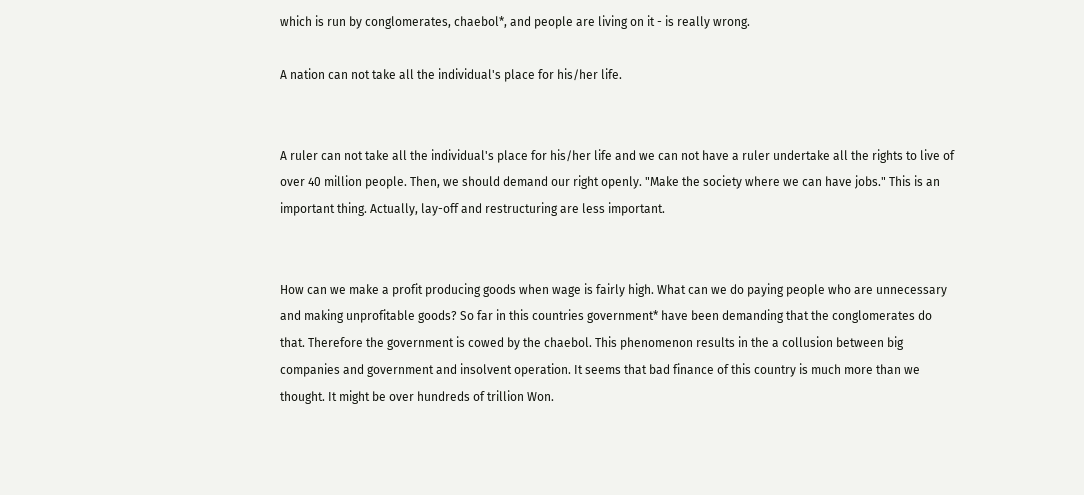which is run by conglomerates, chaebol*, and people are living on it - is really wrong.

A nation can not take all the individual's place for his/her life.


A ruler can not take all the individual's place for his/her life and we can not have a ruler undertake all the rights to live of over 40 million people. Then, we should demand our right openly. "Make the society where we can have jobs." This is an important thing. Actually, lay-off and restructuring are less important.


How can we make a profit producing goods when wage is fairly high. What can we do paying people who are unnecessary and making unprofitable goods? So far in this countries government* have been demanding that the conglomerates do that. Therefore the government is cowed by the chaebol. This phenomenon results in the a collusion between big companies and government and insolvent operation. It seems that bad finance of this country is much more than we thought. It might be over hundreds of trillion Won.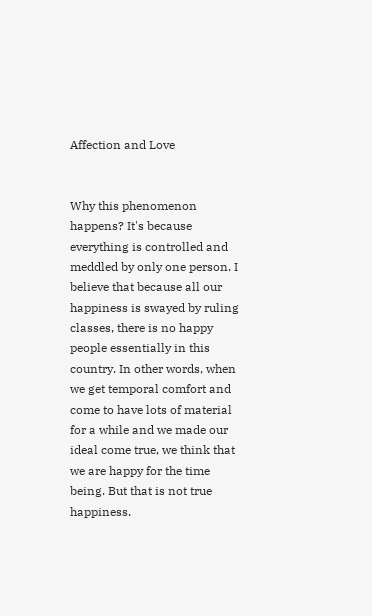Affection and Love


Why this phenomenon happens? It's because everything is controlled and meddled by only one person. I believe that because all our happiness is swayed by ruling classes, there is no happy people essentially in this country. In other words, when we get temporal comfort and come to have lots of material for a while and we made our ideal come true, we think that we are happy for the time being. But that is not true happiness.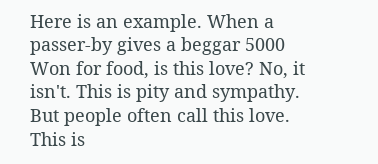Here is an example. When a passer-by gives a beggar 5000 Won for food, is this love? No, it isn't. This is pity and sympathy. But people often call this love. This is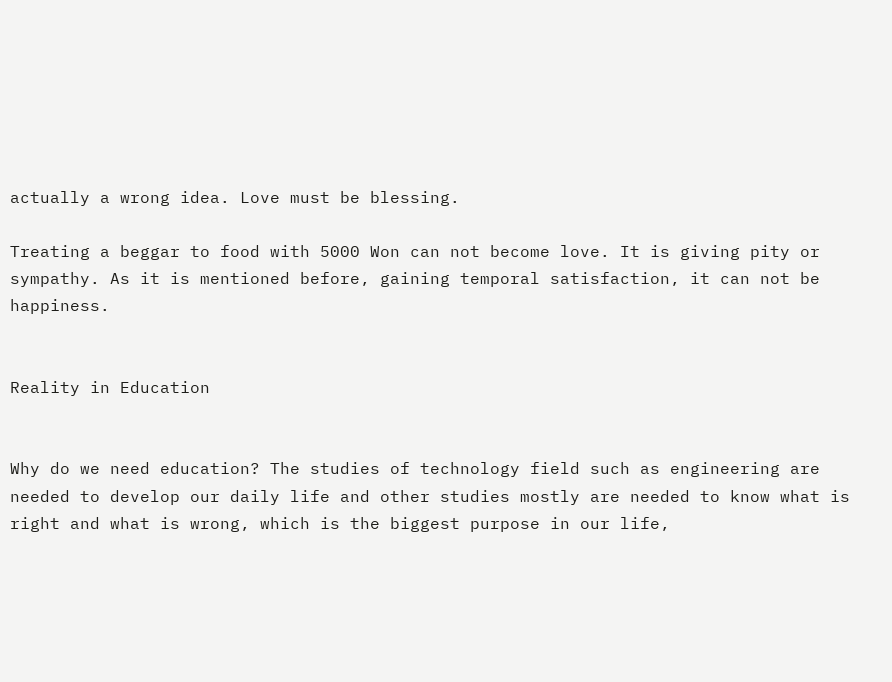actually a wrong idea. Love must be blessing.

Treating a beggar to food with 5000 Won can not become love. It is giving pity or sympathy. As it is mentioned before, gaining temporal satisfaction, it can not be happiness.


Reality in Education


Why do we need education? The studies of technology field such as engineering are needed to develop our daily life and other studies mostly are needed to know what is right and what is wrong, which is the biggest purpose in our life,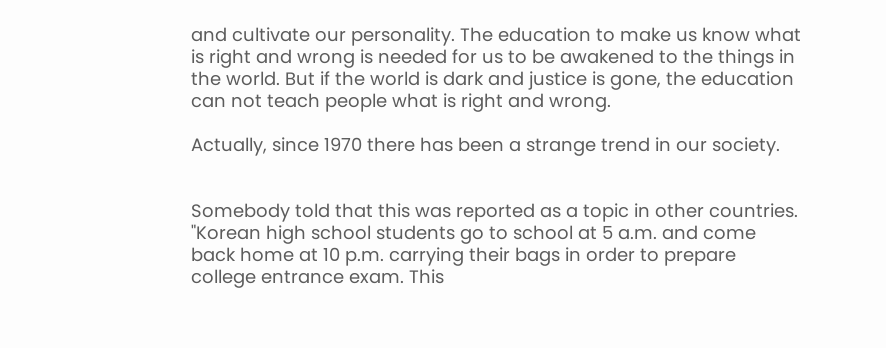and cultivate our personality. The education to make us know what is right and wrong is needed for us to be awakened to the things in the world. But if the world is dark and justice is gone, the education can not teach people what is right and wrong.

Actually, since 1970 there has been a strange trend in our society.


Somebody told that this was reported as a topic in other countries. "Korean high school students go to school at 5 a.m. and come back home at 10 p.m. carrying their bags in order to prepare college entrance exam. This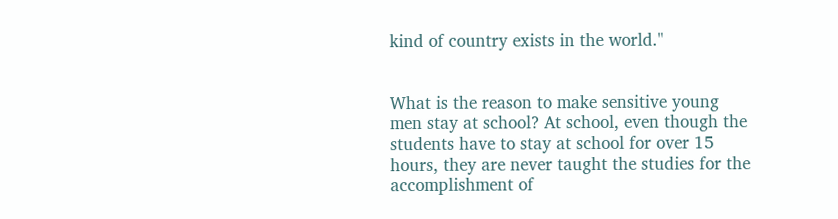kind of country exists in the world."


What is the reason to make sensitive young men stay at school? At school, even though the students have to stay at school for over 15 hours, they are never taught the studies for the accomplishment of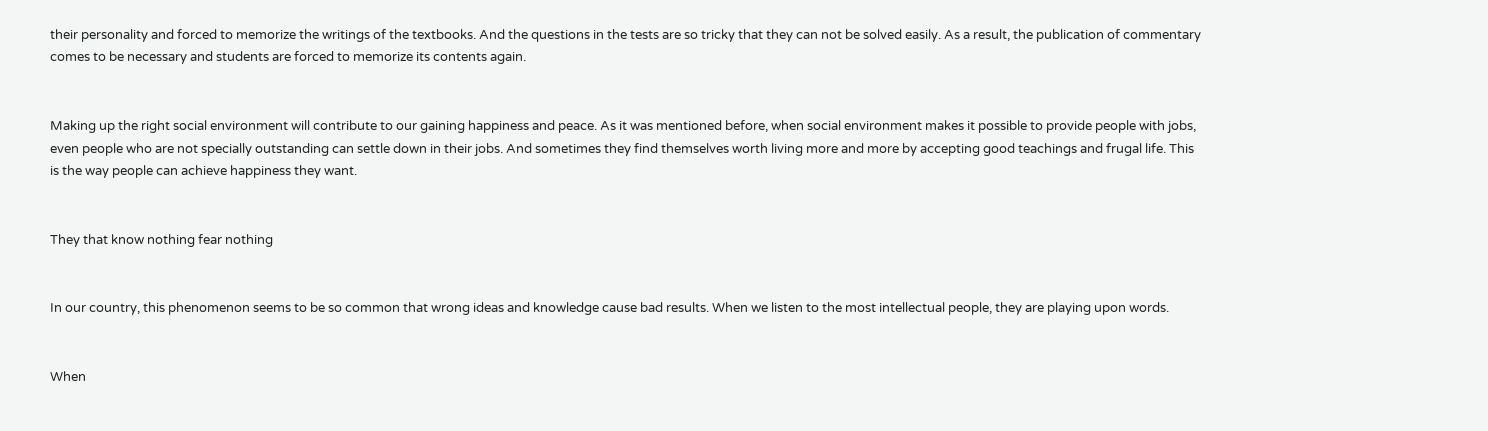their personality and forced to memorize the writings of the textbooks. And the questions in the tests are so tricky that they can not be solved easily. As a result, the publication of commentary comes to be necessary and students are forced to memorize its contents again.


Making up the right social environment will contribute to our gaining happiness and peace. As it was mentioned before, when social environment makes it possible to provide people with jobs, even people who are not specially outstanding can settle down in their jobs. And sometimes they find themselves worth living more and more by accepting good teachings and frugal life. This is the way people can achieve happiness they want.


They that know nothing fear nothing


In our country, this phenomenon seems to be so common that wrong ideas and knowledge cause bad results. When we listen to the most intellectual people, they are playing upon words.


When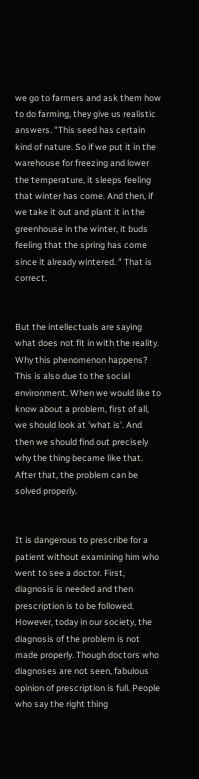we go to farmers and ask them how to do farming, they give us realistic answers. "This seed has certain kind of nature. So if we put it in the warehouse for freezing and lower the temperature, it sleeps feeling that winter has come. And then, if we take it out and plant it in the greenhouse in the winter, it buds feeling that the spring has come since it already wintered. " That is correct.


But the intellectuals are saying what does not fit in with the reality. Why this phenomenon happens? This is also due to the social environment. When we would like to know about a problem, first of all, we should look at 'what is'. And then we should find out precisely why the thing became like that. After that, the problem can be solved properly.


It is dangerous to prescribe for a patient without examining him who went to see a doctor. First, diagnosis is needed and then prescription is to be followed. However, today in our society, the diagnosis of the problem is not made properly. Though doctors who diagnoses are not seen, fabulous opinion of prescription is full. People who say the right thing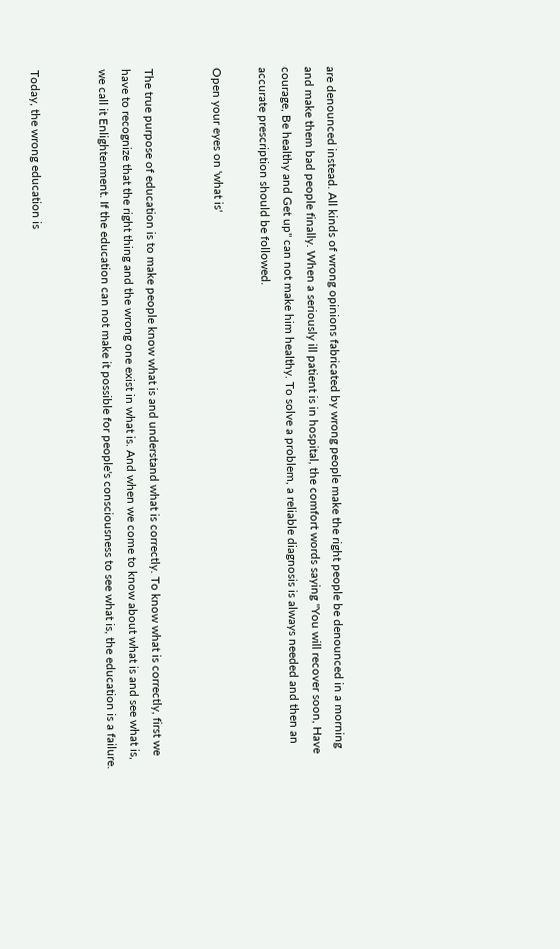are denounced instead. All kinds of wrong opinions fabricated by wrong people make the right people be denounced in a morning and make them bad people finally. When a seriously ill patient is in hospital, the comfort words saying "You will recover soon, Have courage, Be healthy and Get up" can not make him healthy. To solve a problem, a reliable diagnosis is always needed and then an accurate prescription should be followed.

Open your eyes on 'what is'


The true purpose of education is to make people know what is and understand what is correctly. To know what is correctly, first we have to recognize that the right thing and the wrong one exist in what is. And when we come to know about what is and see what is, we call it Enlightenment. If the education can not make it possible for people's consciousness to see what is, the education is a failure.


Today, the wrong education is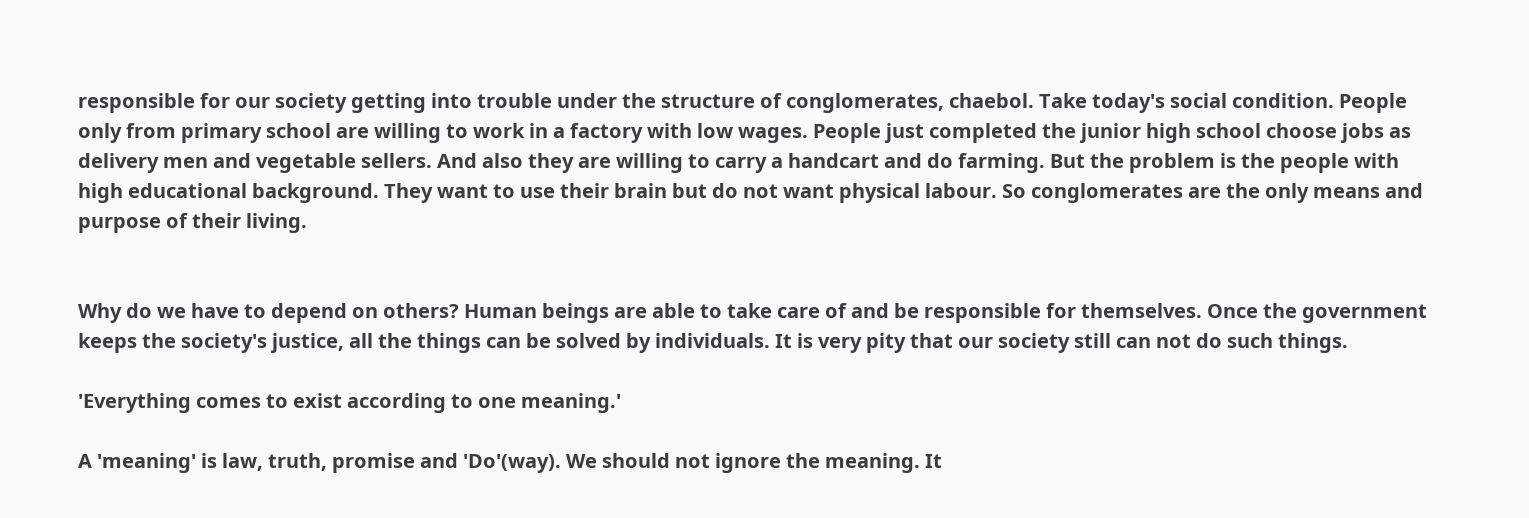responsible for our society getting into trouble under the structure of conglomerates, chaebol. Take today's social condition. People only from primary school are willing to work in a factory with low wages. People just completed the junior high school choose jobs as delivery men and vegetable sellers. And also they are willing to carry a handcart and do farming. But the problem is the people with high educational background. They want to use their brain but do not want physical labour. So conglomerates are the only means and purpose of their living.


Why do we have to depend on others? Human beings are able to take care of and be responsible for themselves. Once the government keeps the society's justice, all the things can be solved by individuals. It is very pity that our society still can not do such things.

'Everything comes to exist according to one meaning.'

A 'meaning' is law, truth, promise and 'Do'(way). We should not ignore the meaning. It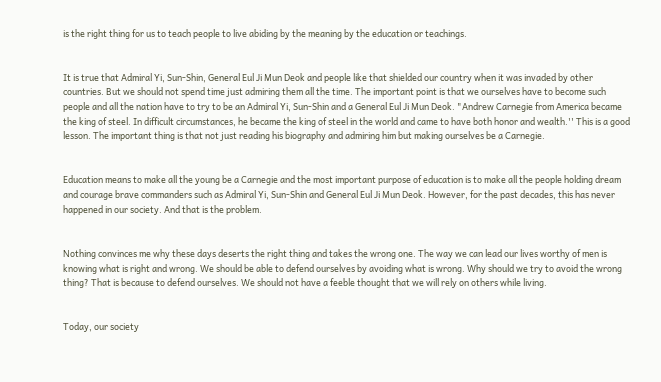is the right thing for us to teach people to live abiding by the meaning by the education or teachings.


It is true that Admiral Yi, Sun-Shin, General Eul Ji Mun Deok and people like that shielded our country when it was invaded by other countries. But we should not spend time just admiring them all the time. The important point is that we ourselves have to become such people and all the nation have to try to be an Admiral Yi, Sun-Shin and a General Eul Ji Mun Deok. "Andrew Carnegie from America became the king of steel. In difficult circumstances, he became the king of steel in the world and came to have both honor and wealth.'' This is a good lesson. The important thing is that not just reading his biography and admiring him but making ourselves be a Carnegie.


Education means to make all the young be a Carnegie and the most important purpose of education is to make all the people holding dream and courage brave commanders such as Admiral Yi, Sun-Shin and General Eul Ji Mun Deok. However, for the past decades, this has never happened in our society. And that is the problem.


Nothing convinces me why these days deserts the right thing and takes the wrong one. The way we can lead our lives worthy of men is knowing what is right and wrong. We should be able to defend ourselves by avoiding what is wrong. Why should we try to avoid the wrong thing? That is because to defend ourselves. We should not have a feeble thought that we will rely on others while living.


Today, our society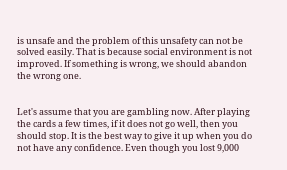is unsafe and the problem of this unsafety can not be solved easily. That is because social environment is not improved. If something is wrong, we should abandon the wrong one.


Let's assume that you are gambling now. After playing the cards a few times, if it does not go well, then you should stop. It is the best way to give it up when you do not have any confidence. Even though you lost 9,000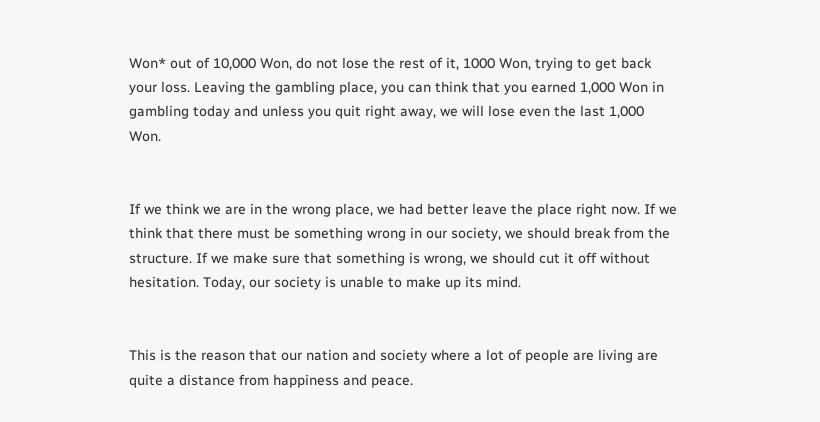Won* out of 10,000 Won, do not lose the rest of it, 1000 Won, trying to get back your loss. Leaving the gambling place, you can think that you earned 1,000 Won in gambling today and unless you quit right away, we will lose even the last 1,000 Won.


If we think we are in the wrong place, we had better leave the place right now. If we think that there must be something wrong in our society, we should break from the structure. If we make sure that something is wrong, we should cut it off without hesitation. Today, our society is unable to make up its mind.


This is the reason that our nation and society where a lot of people are living are quite a distance from happiness and peace.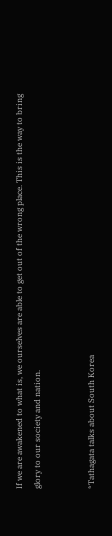If we are awakened to what is, we ourselves are able to get out of the wrong place. This is the way to bring glory to our society and nation.


*Tathagata talks about South Korea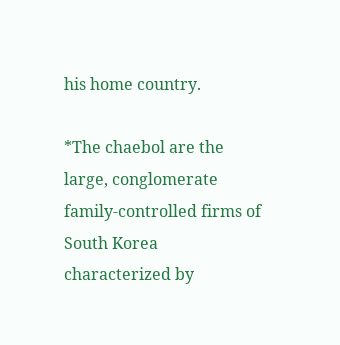his home country.

*The chaebol are the large, conglomerate family-controlled firms of South Korea characterized by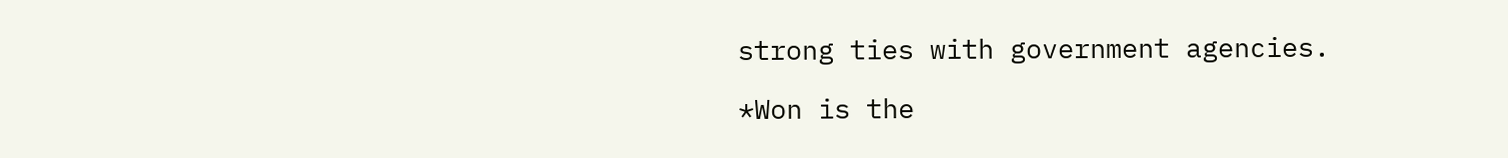strong ties with government agencies.

*Won is the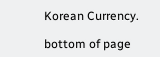Korean Currency.

bottom of page